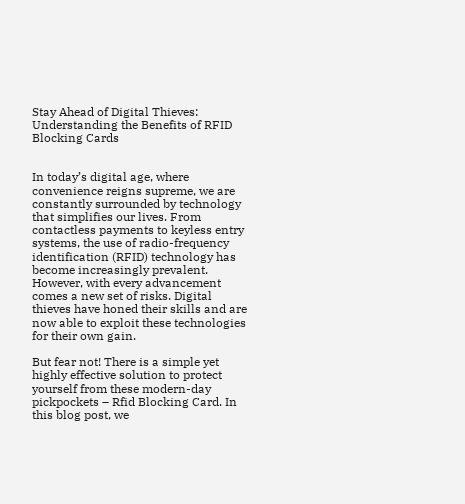Stay Ahead of Digital Thieves: Understanding the Benefits of RFID Blocking Cards


In today’s digital age, where convenience reigns supreme, we are constantly surrounded by technology that simplifies our lives. From contactless payments to keyless entry systems, the use of radio-frequency identification (RFID) technology has become increasingly prevalent. However, with every advancement comes a new set of risks. Digital thieves have honed their skills and are now able to exploit these technologies for their own gain.

But fear not! There is a simple yet highly effective solution to protect yourself from these modern-day pickpockets – Rfid Blocking Card. In this blog post, we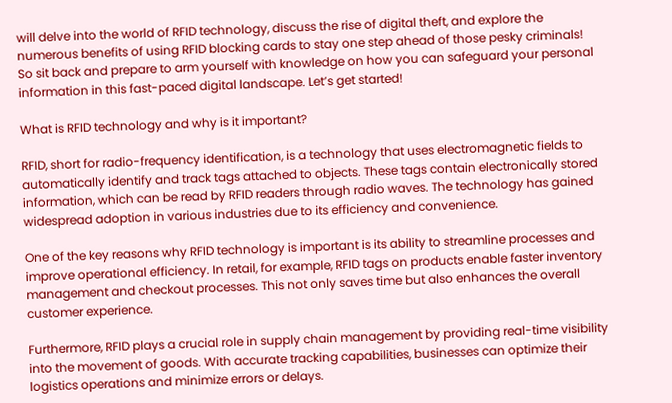will delve into the world of RFID technology, discuss the rise of digital theft, and explore the numerous benefits of using RFID blocking cards to stay one step ahead of those pesky criminals! So sit back and prepare to arm yourself with knowledge on how you can safeguard your personal information in this fast-paced digital landscape. Let’s get started!

What is RFID technology and why is it important?

RFID, short for radio-frequency identification, is a technology that uses electromagnetic fields to automatically identify and track tags attached to objects. These tags contain electronically stored information, which can be read by RFID readers through radio waves. The technology has gained widespread adoption in various industries due to its efficiency and convenience.

One of the key reasons why RFID technology is important is its ability to streamline processes and improve operational efficiency. In retail, for example, RFID tags on products enable faster inventory management and checkout processes. This not only saves time but also enhances the overall customer experience.

Furthermore, RFID plays a crucial role in supply chain management by providing real-time visibility into the movement of goods. With accurate tracking capabilities, businesses can optimize their logistics operations and minimize errors or delays.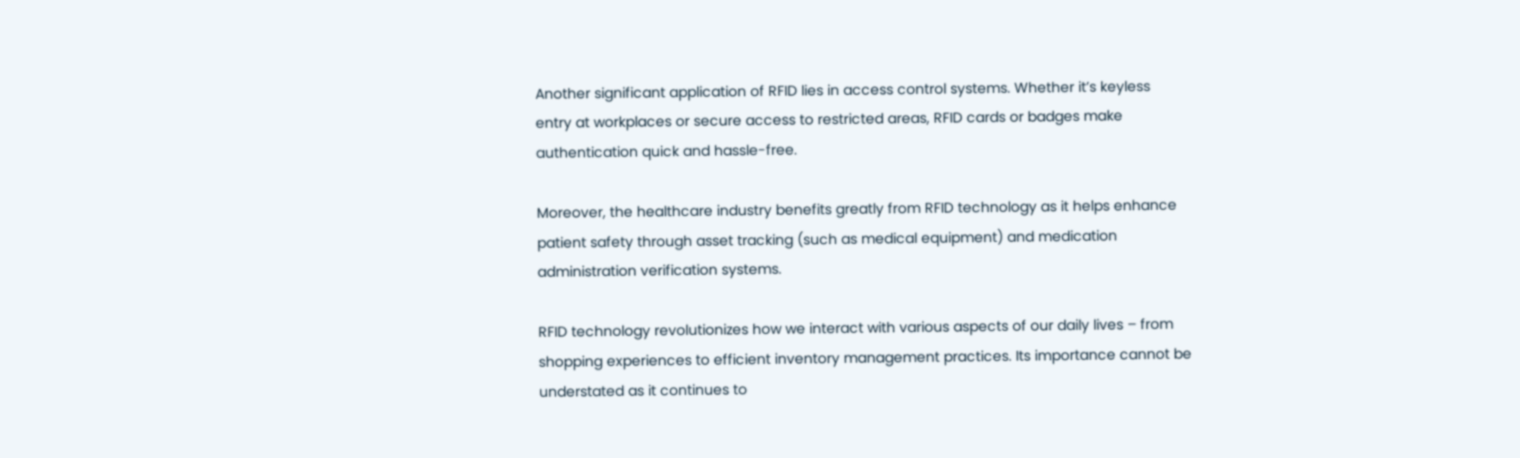Another significant application of RFID lies in access control systems. Whether it’s keyless entry at workplaces or secure access to restricted areas, RFID cards or badges make authentication quick and hassle-free.

Moreover, the healthcare industry benefits greatly from RFID technology as it helps enhance patient safety through asset tracking (such as medical equipment) and medication administration verification systems.

RFID technology revolutionizes how we interact with various aspects of our daily lives – from shopping experiences to efficient inventory management practices. Its importance cannot be understated as it continues to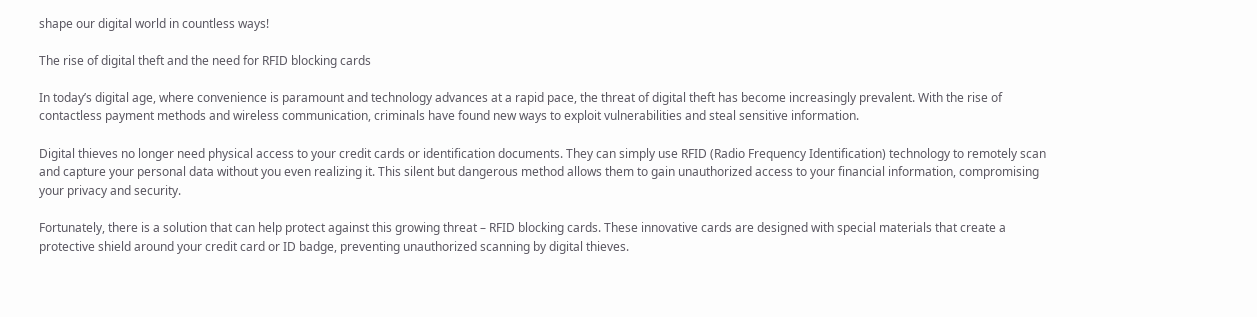shape our digital world in countless ways!

The rise of digital theft and the need for RFID blocking cards

In today’s digital age, where convenience is paramount and technology advances at a rapid pace, the threat of digital theft has become increasingly prevalent. With the rise of contactless payment methods and wireless communication, criminals have found new ways to exploit vulnerabilities and steal sensitive information.

Digital thieves no longer need physical access to your credit cards or identification documents. They can simply use RFID (Radio Frequency Identification) technology to remotely scan and capture your personal data without you even realizing it. This silent but dangerous method allows them to gain unauthorized access to your financial information, compromising your privacy and security.

Fortunately, there is a solution that can help protect against this growing threat – RFID blocking cards. These innovative cards are designed with special materials that create a protective shield around your credit card or ID badge, preventing unauthorized scanning by digital thieves.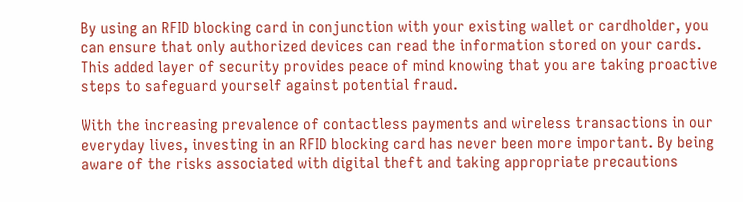By using an RFID blocking card in conjunction with your existing wallet or cardholder, you can ensure that only authorized devices can read the information stored on your cards. This added layer of security provides peace of mind knowing that you are taking proactive steps to safeguard yourself against potential fraud.

With the increasing prevalence of contactless payments and wireless transactions in our everyday lives, investing in an RFID blocking card has never been more important. By being aware of the risks associated with digital theft and taking appropriate precautions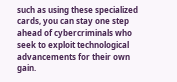such as using these specialized cards, you can stay one step ahead of cybercriminals who seek to exploit technological advancements for their own gain.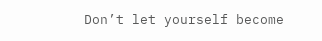Don’t let yourself become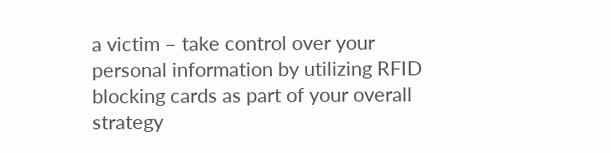a victim – take control over your personal information by utilizing RFID blocking cards as part of your overall strategy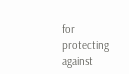for protecting against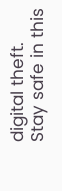digital theft. Stay safe in this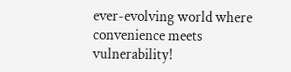ever-evolving world where convenience meets vulnerability!